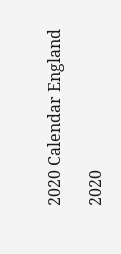2020 Calendar England

2020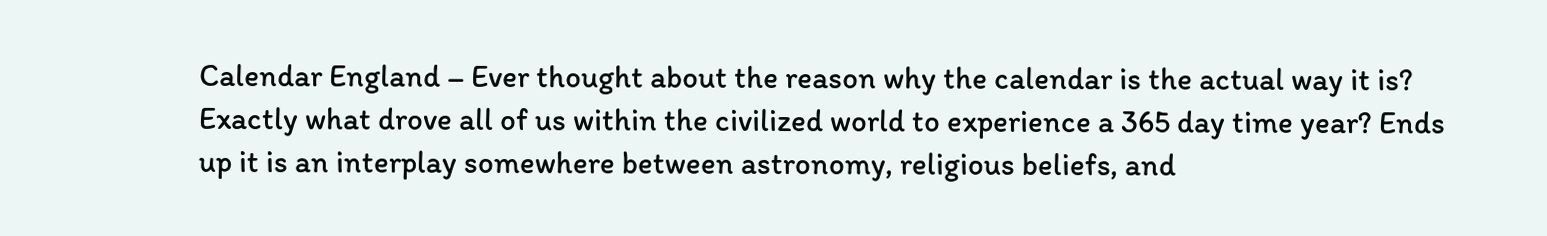Calendar England – Ever thought about the reason why the calendar is the actual way it is? Exactly what drove all of us within the civilized world to experience a 365 day time year? Ends up it is an interplay somewhere between astronomy, religious beliefs, and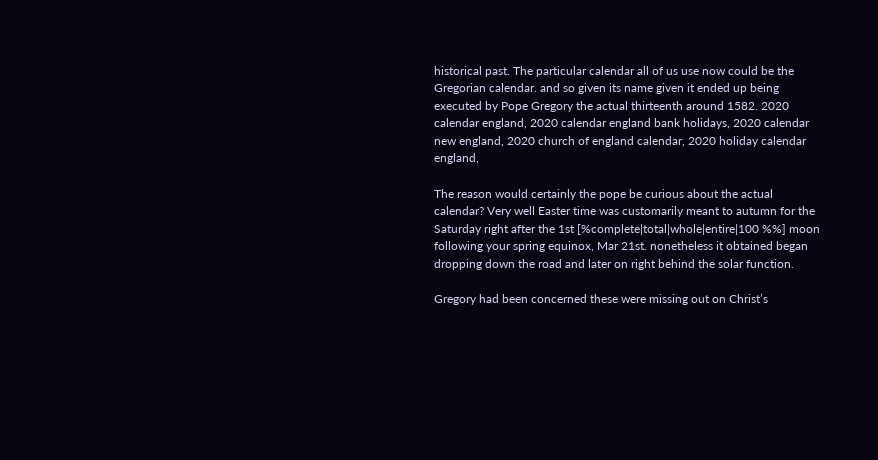historical past. The particular calendar all of us use now could be the Gregorian calendar. and so given its name given it ended up being executed by Pope Gregory the actual thirteenth around 1582. 2020 calendar england, 2020 calendar england bank holidays, 2020 calendar new england, 2020 church of england calendar, 2020 holiday calendar england,

The reason would certainly the pope be curious about the actual calendar? Very well Easter time was customarily meant to autumn for the Saturday right after the 1st [%complete|total|whole|entire|100 %%] moon following your spring equinox, Mar 21st. nonetheless it obtained began dropping down the road and later on right behind the solar function.

Gregory had been concerned these were missing out on Christ’s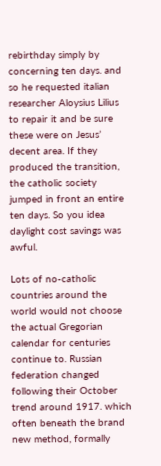rebirthday simply by concerning ten days. and so he requested italian researcher Aloysius Lilius to repair it and be sure these were on Jesus’ decent area. If they produced the transition, the catholic society jumped in front an entire ten days. So you idea daylight cost savings was awful.

Lots of no-catholic countries around the world would not choose the actual Gregorian calendar for centuries continue to. Russian federation changed following their October trend around 1917. which often beneath the brand new method, formally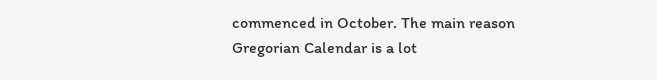commenced in October. The main reason Gregorian Calendar is a lot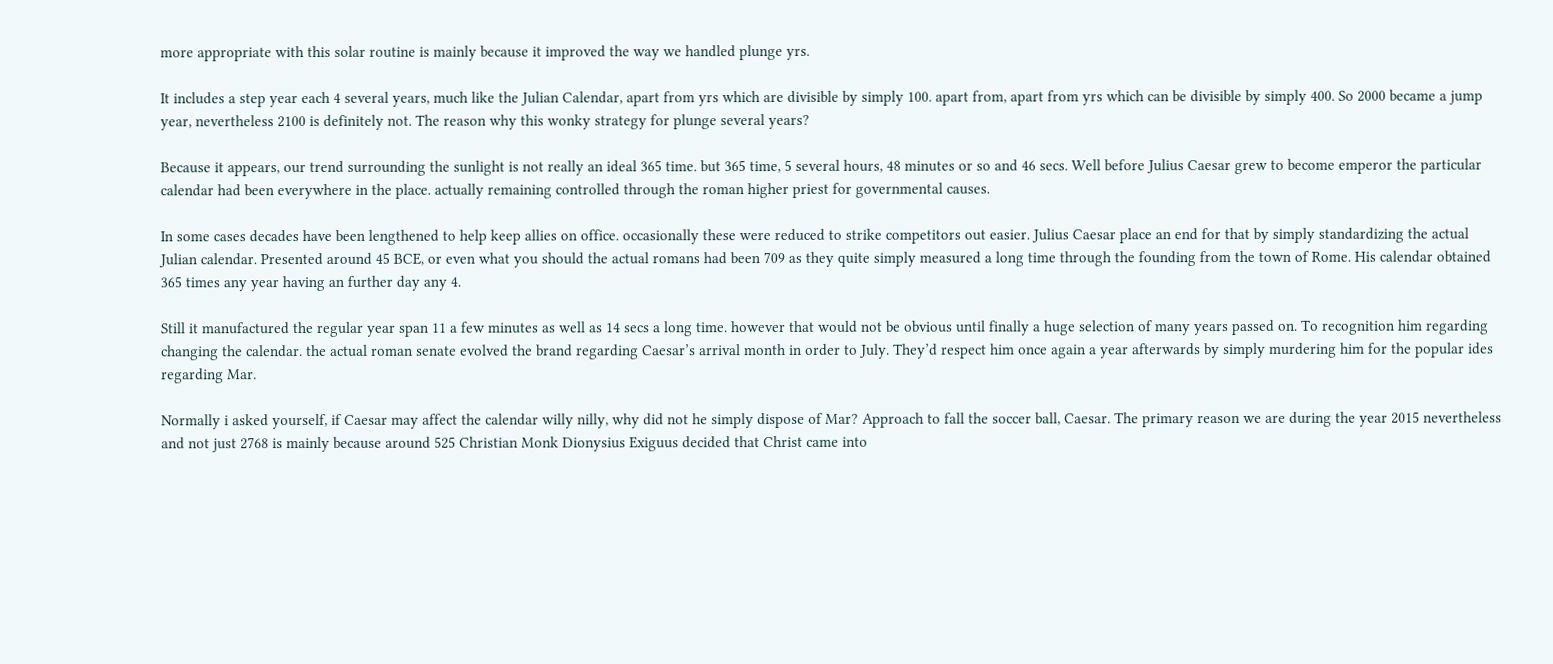more appropriate with this solar routine is mainly because it improved the way we handled plunge yrs.

It includes a step year each 4 several years, much like the Julian Calendar, apart from yrs which are divisible by simply 100. apart from, apart from yrs which can be divisible by simply 400. So 2000 became a jump year, nevertheless 2100 is definitely not. The reason why this wonky strategy for plunge several years?

Because it appears, our trend surrounding the sunlight is not really an ideal 365 time. but 365 time, 5 several hours, 48 minutes or so and 46 secs. Well before Julius Caesar grew to become emperor the particular calendar had been everywhere in the place. actually remaining controlled through the roman higher priest for governmental causes.

In some cases decades have been lengthened to help keep allies on office. occasionally these were reduced to strike competitors out easier. Julius Caesar place an end for that by simply standardizing the actual Julian calendar. Presented around 45 BCE, or even what you should the actual romans had been 709 as they quite simply measured a long time through the founding from the town of Rome. His calendar obtained 365 times any year having an further day any 4.

Still it manufactured the regular year span 11 a few minutes as well as 14 secs a long time. however that would not be obvious until finally a huge selection of many years passed on. To recognition him regarding changing the calendar. the actual roman senate evolved the brand regarding Caesar’s arrival month in order to July. They’d respect him once again a year afterwards by simply murdering him for the popular ides regarding Mar.

Normally i asked yourself, if Caesar may affect the calendar willy nilly, why did not he simply dispose of Mar? Approach to fall the soccer ball, Caesar. The primary reason we are during the year 2015 nevertheless and not just 2768 is mainly because around 525 Christian Monk Dionysius Exiguus decided that Christ came into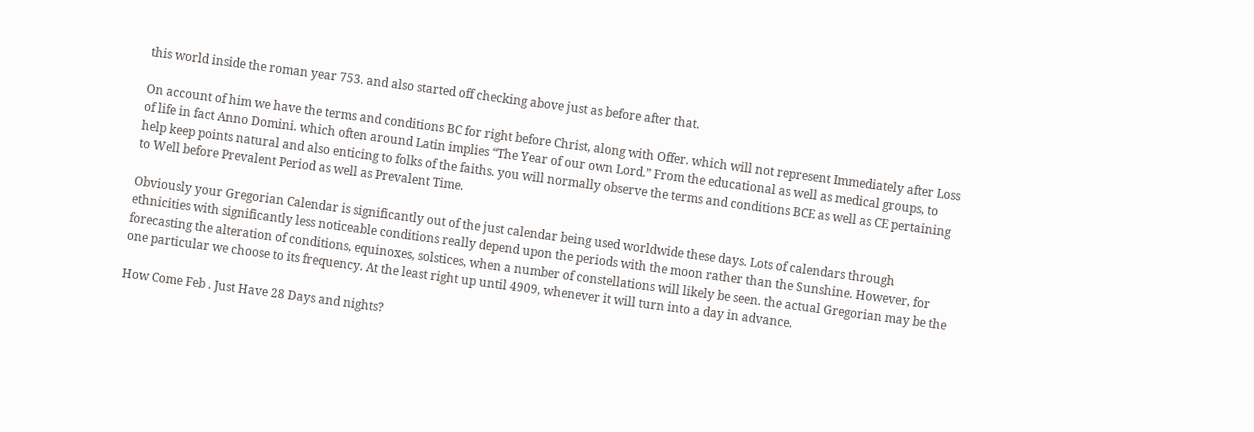this world inside the roman year 753. and also started off checking above just as before after that.

On account of him we have the terms and conditions BC for right before Christ, along with Offer. which will not represent Immediately after Loss of life in fact Anno Domini. which often around Latin implies “The Year of our own Lord.” From the educational as well as medical groups, to help keep points natural and also enticing to folks of the faiths. you will normally observe the terms and conditions BCE as well as CE pertaining to Well before Prevalent Period as well as Prevalent Time.

Obviously your Gregorian Calendar is significantly out of the just calendar being used worldwide these days. Lots of calendars through ethnicities with significantly less noticeable conditions really depend upon the periods with the moon rather than the Sunshine. However, for forecasting the alteration of conditions, equinoxes, solstices, when a number of constellations will likely be seen. the actual Gregorian may be the one particular we choose to its frequency. At the least right up until 4909, whenever it will turn into a day in advance.

How Come Feb . Just Have 28 Days and nights?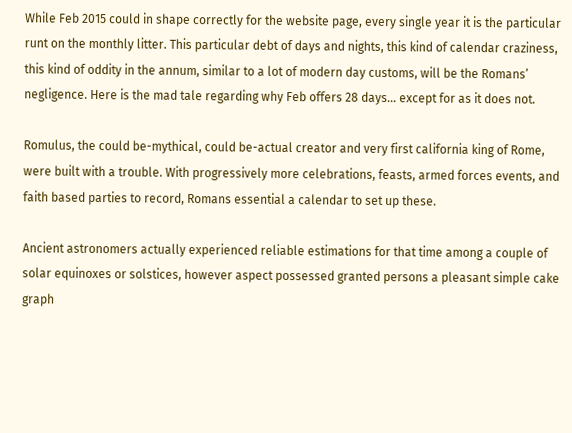While Feb 2015 could in shape correctly for the website page, every single year it is the particular runt on the monthly litter. This particular debt of days and nights, this kind of calendar craziness, this kind of oddity in the annum, similar to a lot of modern day customs, will be the Romans’ negligence. Here is the mad tale regarding why Feb offers 28 days… except for as it does not.

Romulus, the could be-mythical, could be-actual creator and very first california king of Rome, were built with a trouble. With progressively more celebrations, feasts, armed forces events, and faith based parties to record, Romans essential a calendar to set up these.

Ancient astronomers actually experienced reliable estimations for that time among a couple of solar equinoxes or solstices, however aspect possessed granted persons a pleasant simple cake graph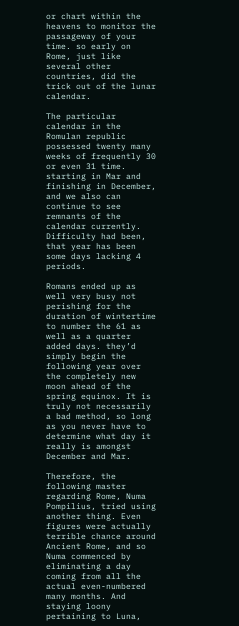or chart within the heavens to monitor the passageway of your time. so early on Rome, just like several other countries, did the trick out of the lunar calendar.

The particular calendar in the Romulan republic possessed twenty many weeks of frequently 30 or even 31 time. starting in Mar and finishing in December, and we also can continue to see remnants of the calendar currently. Difficulty had been, that year has been some days lacking 4 periods.

Romans ended up as well very busy not perishing for the duration of wintertime to number the 61 as well as a quarter added days. they’d simply begin the following year over the completely new moon ahead of the spring equinox. It is truly not necessarily a bad method, so long as you never have to determine what day it really is amongst December and Mar.

Therefore, the following master regarding Rome, Numa Pompilius, tried using another thing. Even figures were actually terrible chance around Ancient Rome, and so Numa commenced by eliminating a day coming from all the actual even-numbered many months. And staying loony pertaining to Luna,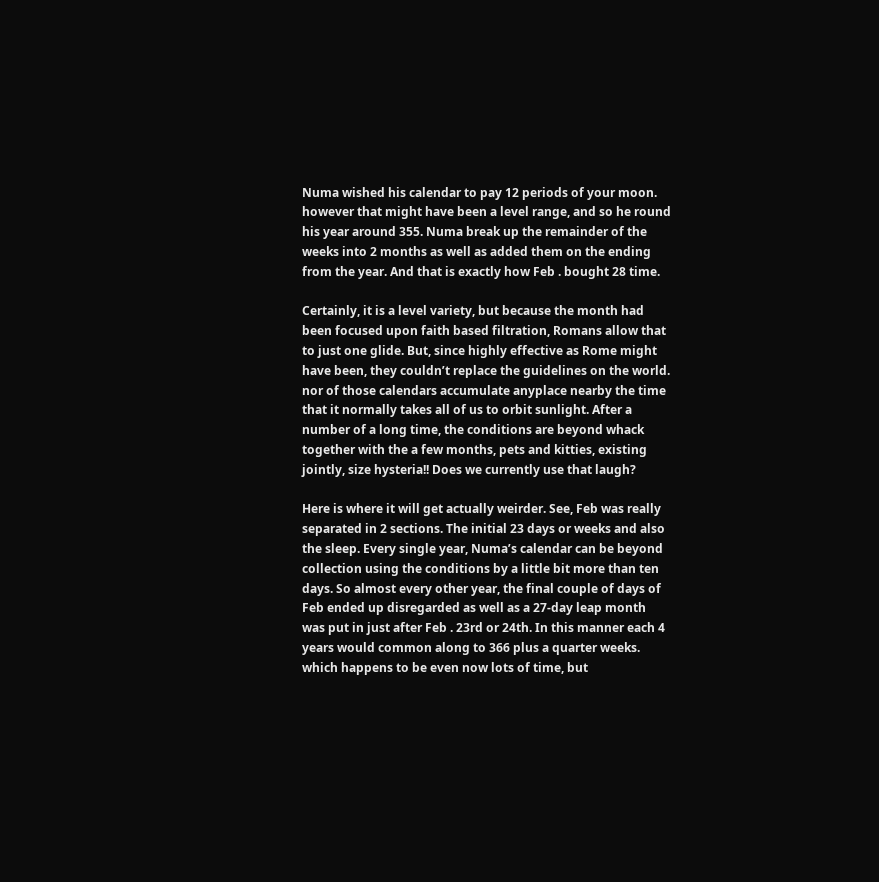Numa wished his calendar to pay 12 periods of your moon. however that might have been a level range, and so he round his year around 355. Numa break up the remainder of the weeks into 2 months as well as added them on the ending from the year. And that is exactly how Feb . bought 28 time.

Certainly, it is a level variety, but because the month had been focused upon faith based filtration, Romans allow that to just one glide. But, since highly effective as Rome might have been, they couldn’t replace the guidelines on the world. nor of those calendars accumulate anyplace nearby the time that it normally takes all of us to orbit sunlight. After a number of a long time, the conditions are beyond whack together with the a few months, pets and kitties, existing jointly, size hysteria!! Does we currently use that laugh?

Here is where it will get actually weirder. See, Feb was really separated in 2 sections. The initial 23 days or weeks and also the sleep. Every single year, Numa’s calendar can be beyond collection using the conditions by a little bit more than ten days. So almost every other year, the final couple of days of Feb ended up disregarded as well as a 27-day leap month was put in just after Feb . 23rd or 24th. In this manner each 4 years would common along to 366 plus a quarter weeks. which happens to be even now lots of time, but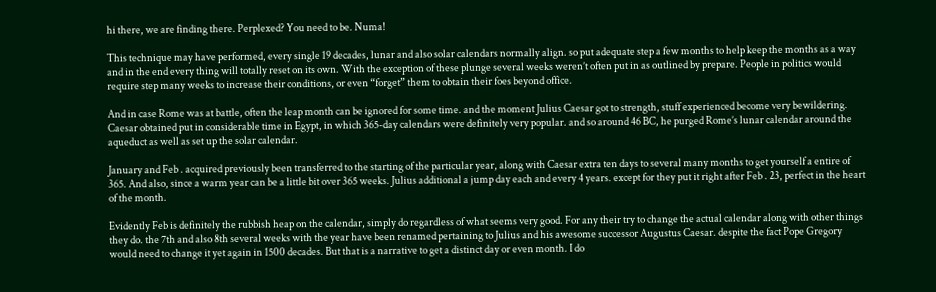hi there, we are finding there. Perplexed? You need to be. Numa!

This technique may have performed, every single 19 decades, lunar and also solar calendars normally align. so put adequate step a few months to help keep the months as a way and in the end every thing will totally reset on its own. With the exception of these plunge several weeks weren’t often put in as outlined by prepare. People in politics would require step many weeks to increase their conditions, or even “forget” them to obtain their foes beyond office.

And in case Rome was at battle, often the leap month can be ignored for some time. and the moment Julius Caesar got to strength, stuff experienced become very bewildering. Caesar obtained put in considerable time in Egypt, in which 365-day calendars were definitely very popular. and so around 46 BC, he purged Rome’s lunar calendar around the aqueduct as well as set up the solar calendar.

January and Feb . acquired previously been transferred to the starting of the particular year, along with Caesar extra ten days to several many months to get yourself a entire of 365. And also, since a warm year can be a little bit over 365 weeks. Julius additional a jump day each and every 4 years. except for they put it right after Feb . 23, perfect in the heart of the month.

Evidently Feb is definitely the rubbish heap on the calendar, simply do regardless of what seems very good. For any their try to change the actual calendar along with other things they do. the 7th and also 8th several weeks with the year have been renamed pertaining to Julius and his awesome successor Augustus Caesar. despite the fact Pope Gregory would need to change it yet again in 1500 decades. But that is a narrative to get a distinct day or even month. I do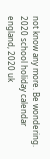not know any more. Be wondering. 2020 school holiday calendar england, 2020 uk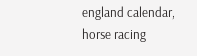england calendar, horse racing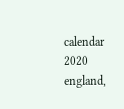calendar 2020 england,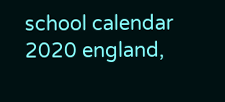school calendar 2020 england,